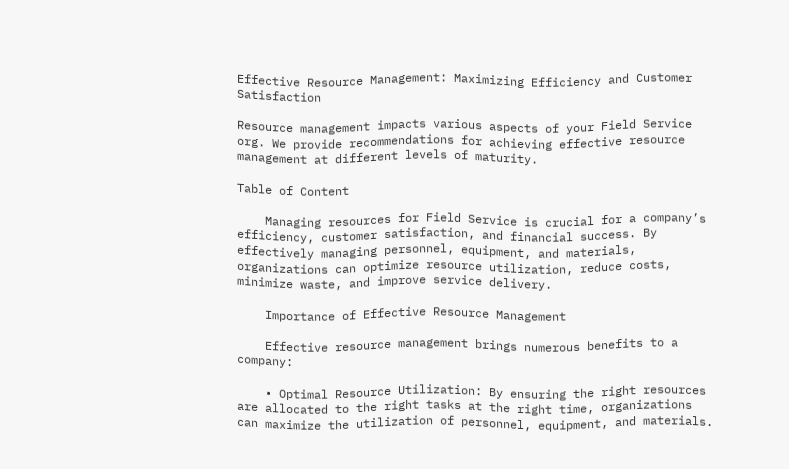Effective Resource Management: Maximizing Efficiency and Customer Satisfaction

Resource management impacts various aspects of your Field Service org. We provide recommendations for achieving effective resource management at different levels of maturity.

Table of Content

    Managing resources for Field Service is crucial for a company’s efficiency, customer satisfaction, and financial success. By effectively managing personnel, equipment, and materials, organizations can optimize resource utilization, reduce costs, minimize waste, and improve service delivery.

    Importance of Effective Resource Management

    Effective resource management brings numerous benefits to a company:

    • Optimal Resource Utilization: By ensuring the right resources are allocated to the right tasks at the right time, organizations can maximize the utilization of personnel, equipment, and materials.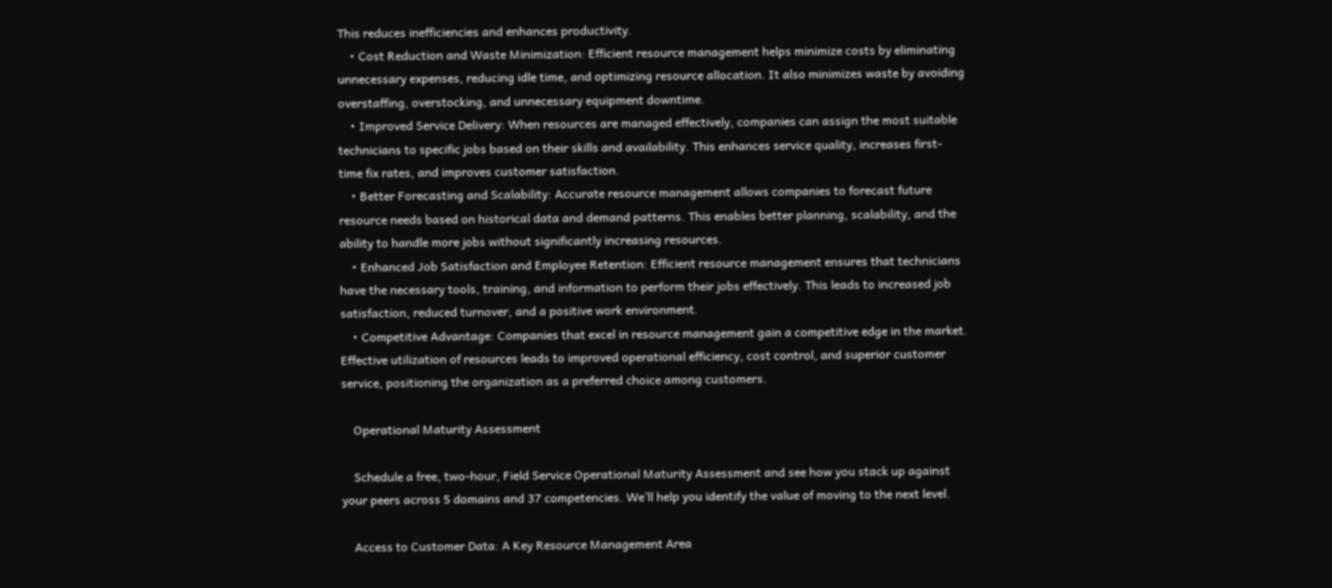This reduces inefficiencies and enhances productivity.
    • Cost Reduction and Waste Minimization: Efficient resource management helps minimize costs by eliminating unnecessary expenses, reducing idle time, and optimizing resource allocation. It also minimizes waste by avoiding overstaffing, overstocking, and unnecessary equipment downtime.
    • Improved Service Delivery: When resources are managed effectively, companies can assign the most suitable technicians to specific jobs based on their skills and availability. This enhances service quality, increases first-time fix rates, and improves customer satisfaction.
    • Better Forecasting and Scalability: Accurate resource management allows companies to forecast future resource needs based on historical data and demand patterns. This enables better planning, scalability, and the ability to handle more jobs without significantly increasing resources.
    • Enhanced Job Satisfaction and Employee Retention: Efficient resource management ensures that technicians have the necessary tools, training, and information to perform their jobs effectively. This leads to increased job satisfaction, reduced turnover, and a positive work environment.
    • Competitive Advantage: Companies that excel in resource management gain a competitive edge in the market. Effective utilization of resources leads to improved operational efficiency, cost control, and superior customer service, positioning the organization as a preferred choice among customers.

    Operational Maturity Assessment

    Schedule a free, two-hour, Field Service Operational Maturity Assessment and see how you stack up against your peers across 5 domains and 37 competencies. We’ll help you identify the value of moving to the next level.

    Access to Customer Data: A Key Resource Management Area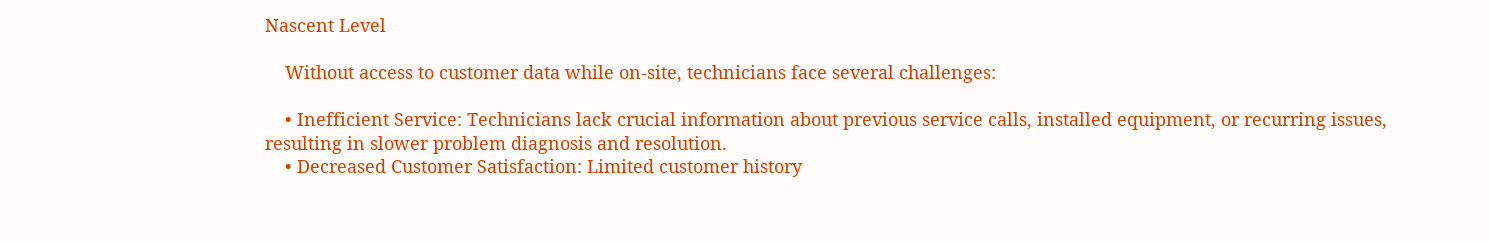Nascent Level

    Without access to customer data while on-site, technicians face several challenges:

    • Inefficient Service: Technicians lack crucial information about previous service calls, installed equipment, or recurring issues, resulting in slower problem diagnosis and resolution.
    • Decreased Customer Satisfaction: Limited customer history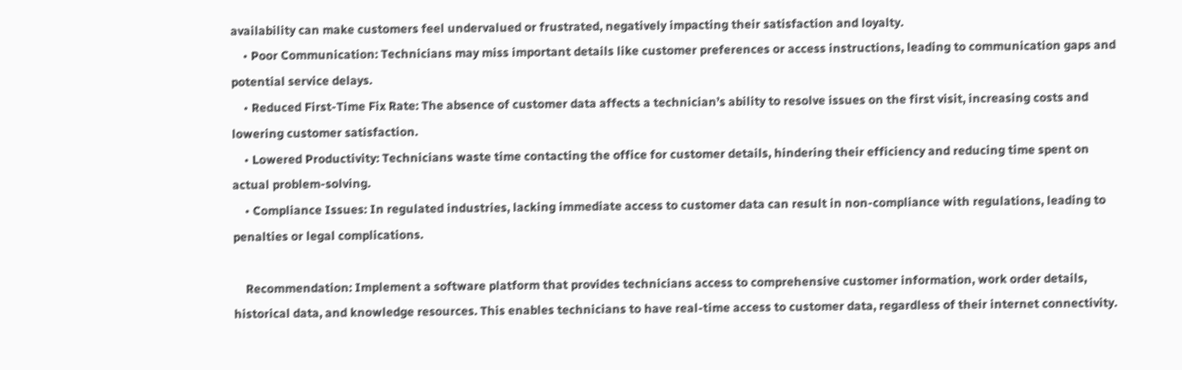availability can make customers feel undervalued or frustrated, negatively impacting their satisfaction and loyalty.
    • Poor Communication: Technicians may miss important details like customer preferences or access instructions, leading to communication gaps and potential service delays.
    • Reduced First-Time Fix Rate: The absence of customer data affects a technician’s ability to resolve issues on the first visit, increasing costs and lowering customer satisfaction.
    • Lowered Productivity: Technicians waste time contacting the office for customer details, hindering their efficiency and reducing time spent on actual problem-solving.
    • Compliance Issues: In regulated industries, lacking immediate access to customer data can result in non-compliance with regulations, leading to penalties or legal complications.

    Recommendation: Implement a software platform that provides technicians access to comprehensive customer information, work order details, historical data, and knowledge resources. This enables technicians to have real-time access to customer data, regardless of their internet connectivity.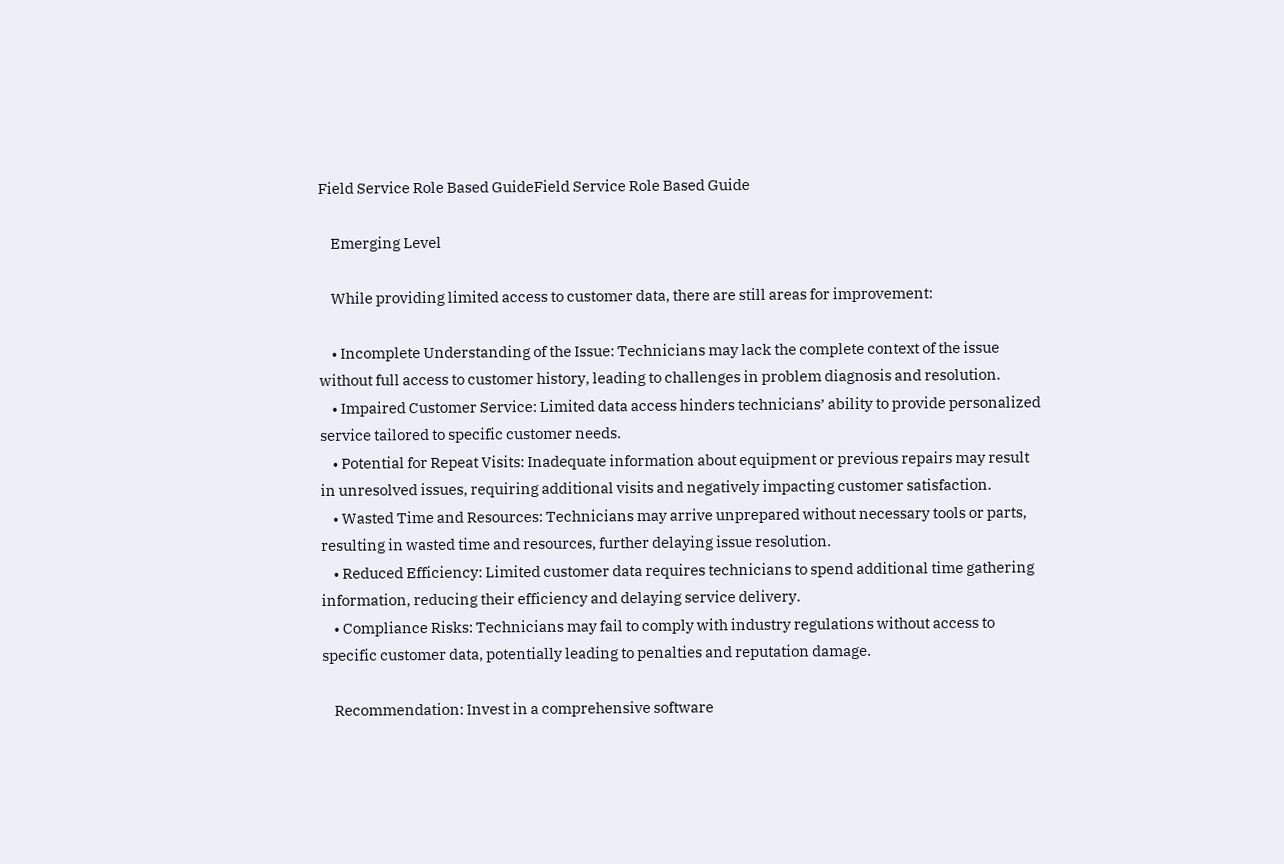Field Service Role Based GuideField Service Role Based Guide

    Emerging Level

    While providing limited access to customer data, there are still areas for improvement:

    • Incomplete Understanding of the Issue: Technicians may lack the complete context of the issue without full access to customer history, leading to challenges in problem diagnosis and resolution.
    • Impaired Customer Service: Limited data access hinders technicians’ ability to provide personalized service tailored to specific customer needs.
    • Potential for Repeat Visits: Inadequate information about equipment or previous repairs may result in unresolved issues, requiring additional visits and negatively impacting customer satisfaction.
    • Wasted Time and Resources: Technicians may arrive unprepared without necessary tools or parts, resulting in wasted time and resources, further delaying issue resolution.
    • Reduced Efficiency: Limited customer data requires technicians to spend additional time gathering information, reducing their efficiency and delaying service delivery.
    • Compliance Risks: Technicians may fail to comply with industry regulations without access to specific customer data, potentially leading to penalties and reputation damage.

    Recommendation: Invest in a comprehensive software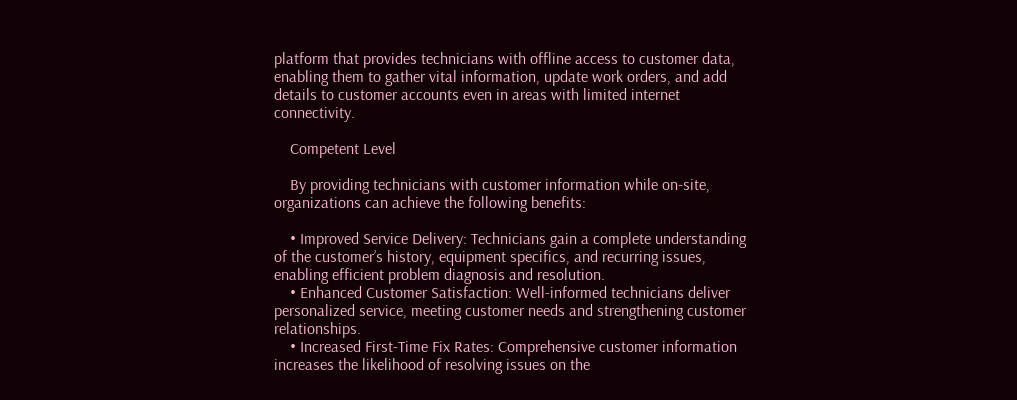platform that provides technicians with offline access to customer data, enabling them to gather vital information, update work orders, and add details to customer accounts even in areas with limited internet connectivity.

    Competent Level

    By providing technicians with customer information while on-site, organizations can achieve the following benefits:

    • Improved Service Delivery: Technicians gain a complete understanding of the customer’s history, equipment specifics, and recurring issues, enabling efficient problem diagnosis and resolution.
    • Enhanced Customer Satisfaction: Well-informed technicians deliver personalized service, meeting customer needs and strengthening customer relationships.
    • Increased First-Time Fix Rates: Comprehensive customer information increases the likelihood of resolving issues on the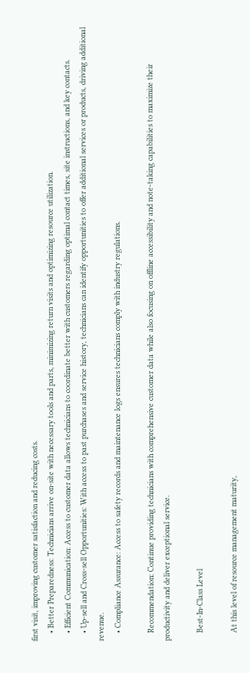first visit, improving customer satisfaction and reducing costs.
    • Better Preparedness: Technicians arrive on-site with necessary tools and parts, minimizing return visits and optimizing resource utilization.
    • Efficient Communication: Access to customer data allows technicians to coordinate better with customers regarding optimal contact times, site instructions, and key contacts.
    • Up-sell and Cross-sell Opportunities: With access to past purchases and service history, technicians can identify opportunities to offer additional services or products, driving additional revenue.
    • Compliance Assurance: Access to safety records and maintenance logs ensures technicians comply with industry regulations.

    Recommendation: Continue providing technicians with comprehensive customer data while also focusing on offline accessibility and note-taking capabilities to maximize their productivity and deliver exceptional service.

    Best-In-Class Level

    At this level of resource management maturity,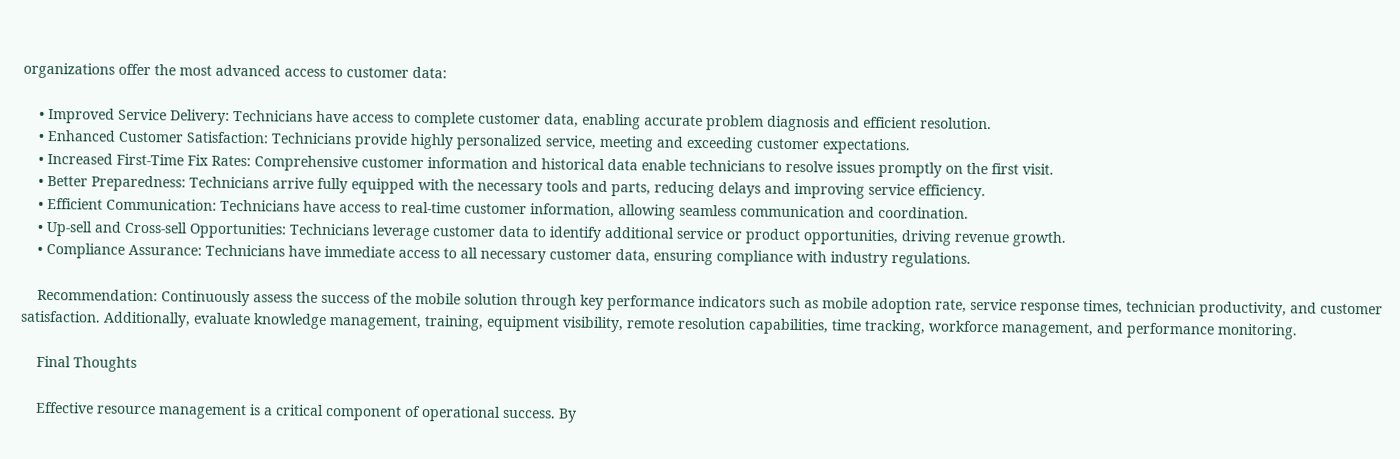organizations offer the most advanced access to customer data:

    • Improved Service Delivery: Technicians have access to complete customer data, enabling accurate problem diagnosis and efficient resolution.
    • Enhanced Customer Satisfaction: Technicians provide highly personalized service, meeting and exceeding customer expectations.
    • Increased First-Time Fix Rates: Comprehensive customer information and historical data enable technicians to resolve issues promptly on the first visit.
    • Better Preparedness: Technicians arrive fully equipped with the necessary tools and parts, reducing delays and improving service efficiency.
    • Efficient Communication: Technicians have access to real-time customer information, allowing seamless communication and coordination.
    • Up-sell and Cross-sell Opportunities: Technicians leverage customer data to identify additional service or product opportunities, driving revenue growth.
    • Compliance Assurance: Technicians have immediate access to all necessary customer data, ensuring compliance with industry regulations.

    Recommendation: Continuously assess the success of the mobile solution through key performance indicators such as mobile adoption rate, service response times, technician productivity, and customer satisfaction. Additionally, evaluate knowledge management, training, equipment visibility, remote resolution capabilities, time tracking, workforce management, and performance monitoring.

    Final Thoughts

    Effective resource management is a critical component of operational success. By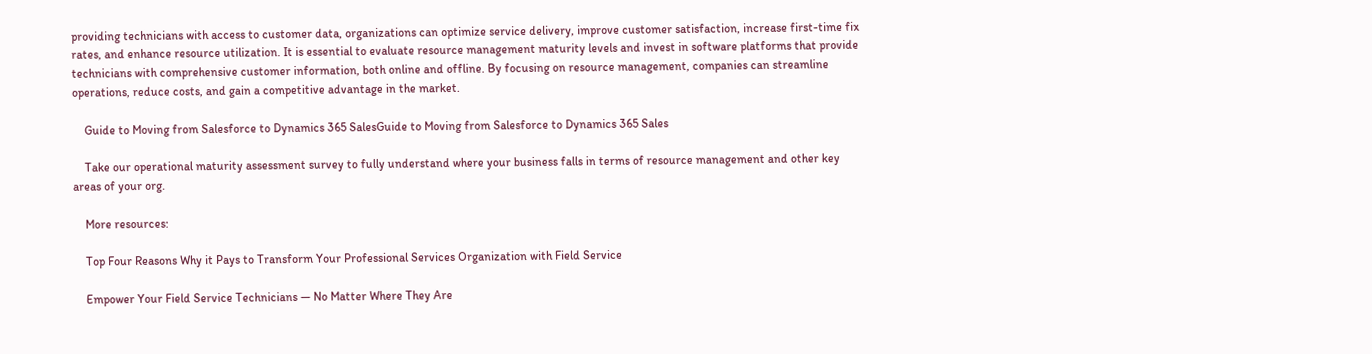providing technicians with access to customer data, organizations can optimize service delivery, improve customer satisfaction, increase first-time fix rates, and enhance resource utilization. It is essential to evaluate resource management maturity levels and invest in software platforms that provide technicians with comprehensive customer information, both online and offline. By focusing on resource management, companies can streamline operations, reduce costs, and gain a competitive advantage in the market.

    Guide to Moving from Salesforce to Dynamics 365 SalesGuide to Moving from Salesforce to Dynamics 365 Sales

    Take our operational maturity assessment survey to fully understand where your business falls in terms of resource management and other key areas of your org.

    More resources:

    Top Four Reasons Why it Pays to Transform Your Professional Services Organization with Field Service

    Empower Your Field Service Technicians — No Matter Where They Are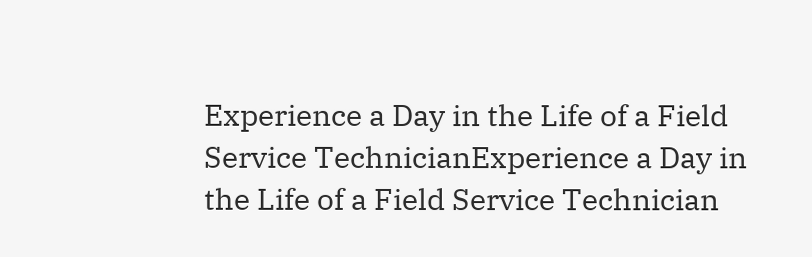Experience a Day in the Life of a Field Service TechnicianExperience a Day in the Life of a Field Service Technician